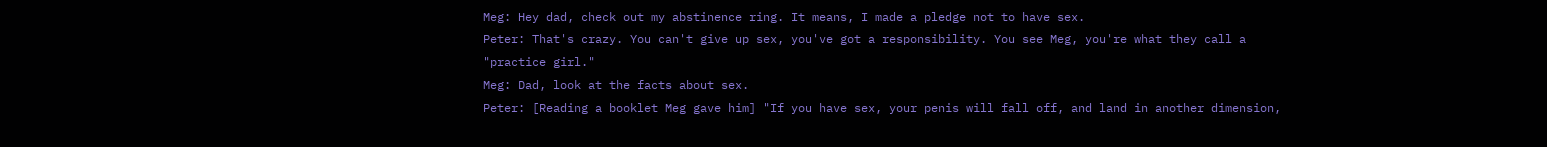Meg: Hey dad, check out my abstinence ring. It means, I made a pledge not to have sex.
Peter: That's crazy. You can't give up sex, you've got a responsibility. You see Meg, you're what they call a "practice girl."
Meg: Dad, look at the facts about sex.
Peter: [Reading a booklet Meg gave him] "If you have sex, your penis will fall off, and land in another dimension,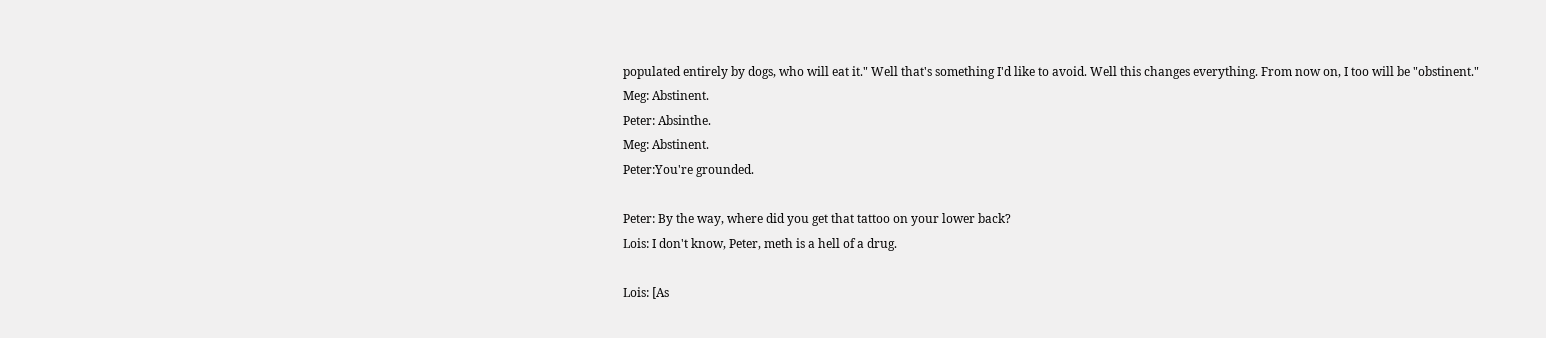populated entirely by dogs, who will eat it." Well that's something I'd like to avoid. Well this changes everything. From now on, I too will be "obstinent."
Meg: Abstinent.
Peter: Absinthe.
Meg: Abstinent.
Peter:You're grounded.

Peter: By the way, where did you get that tattoo on your lower back?
Lois: I don't know, Peter, meth is a hell of a drug.

Lois: [As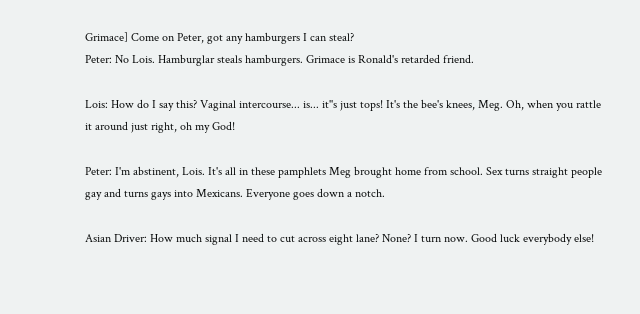Grimace] Come on Peter, got any hamburgers I can steal?
Peter: No Lois. Hamburglar steals hamburgers. Grimace is Ronald's retarded friend.

Lois: How do I say this? Vaginal intercourse... is... it''s just tops! It's the bee's knees, Meg. Oh, when you rattle it around just right, oh my God!

Peter: I'm abstinent, Lois. It's all in these pamphlets Meg brought home from school. Sex turns straight people gay and turns gays into Mexicans. Everyone goes down a notch.

Asian Driver: How much signal I need to cut across eight lane? None? I turn now. Good luck everybody else!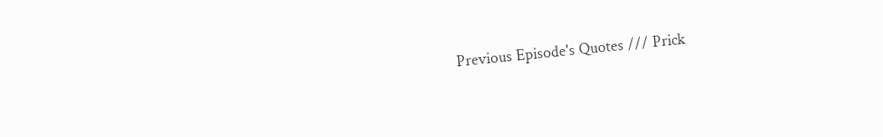Previous Episode's Quotes /// Prick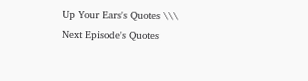Up Your Ears's Quotes \\\ Next Episode's Quotes